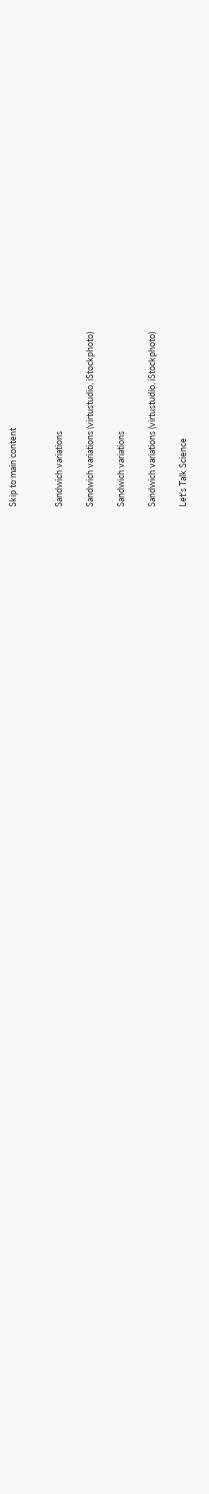Skip to main content


Sandwich variations

Sandwich variations (virtustudio, iStockphoto)

Sandwich variations

Sandwich variations (virtustudio, iStockphoto)

Let's Talk Science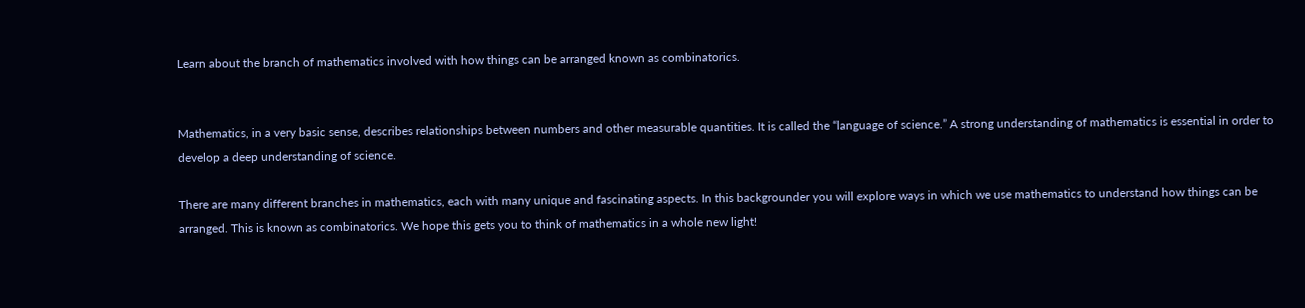Learn about the branch of mathematics involved with how things can be arranged known as combinatorics.


Mathematics, in a very basic sense, describes relationships between numbers and other measurable quantities. It is called the “language of science.” A strong understanding of mathematics is essential in order to develop a deep understanding of science.

There are many different branches in mathematics, each with many unique and fascinating aspects. In this backgrounder you will explore ways in which we use mathematics to understand how things can be arranged. This is known as combinatorics. We hope this gets you to think of mathematics in a whole new light!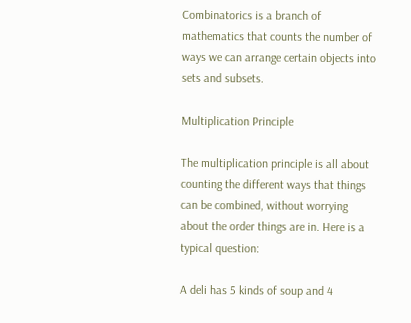Combinatorics is a branch of mathematics that counts the number of ways we can arrange certain objects into sets and subsets.

Multiplication Principle

The multiplication principle is all about counting the different ways that things can be combined, without worrying about the order things are in. Here is a typical question:

A deli has 5 kinds of soup and 4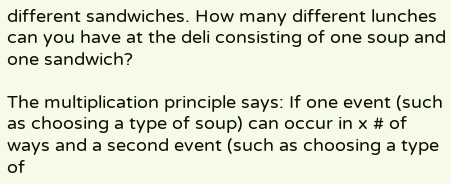different sandwiches. How many different lunches can you have at the deli consisting of one soup and one sandwich?

The multiplication principle says: If one event (such as choosing a type of soup) can occur in x # of ways and a second event (such as choosing a type of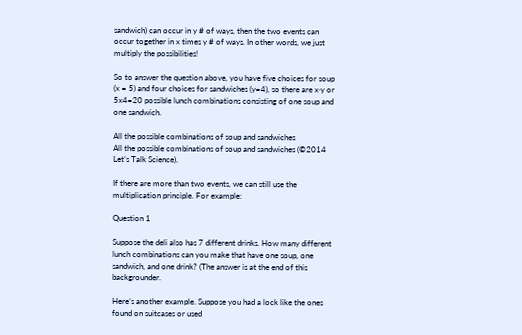sandwich) can occur in y # of ways, then the two events can occur together in x times y # of ways. In other words, we just multiply the possibilities!

So to answer the question above, you have five choices for soup (x = 5) and four choices for sandwiches (y=4), so there are x·y or 5x4=20 possible lunch combinations consisting of one soup and one sandwich.

All the possible combinations of soup and sandwiches
All the possible combinations of soup and sandwiches (©2014 Let’s Talk Science).

If there are more than two events, we can still use the multiplication principle. For example:

Question 1

Suppose the deli also has 7 different drinks. How many different lunch combinations can you make that have one soup, one sandwich, and one drink? (The answer is at the end of this backgrounder.

Here’s another example. Suppose you had a lock like the ones found on suitcases or used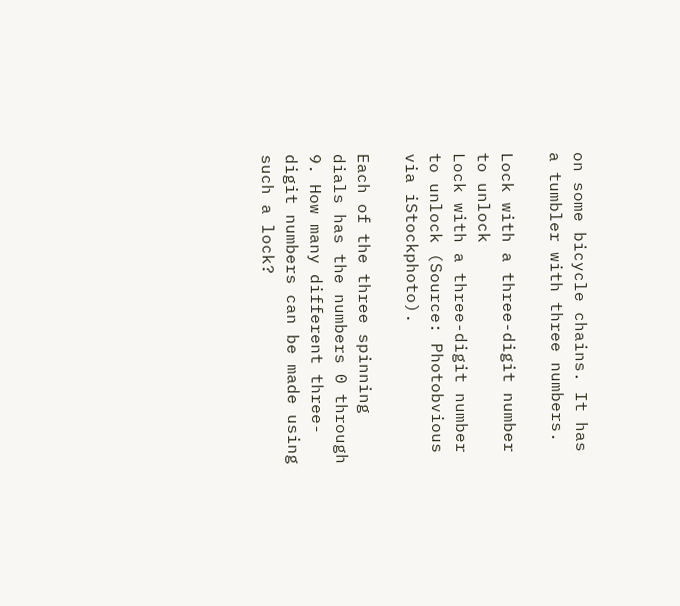on some bicycle chains. It has a tumbler with three numbers.

Lock with a three-digit number to unlock
Lock with a three-digit number to unlock (Source: Photobvious via iStockphoto).

Each of the three spinning dials has the numbers 0 through 9. How many different three-digit numbers can be made using such a lock?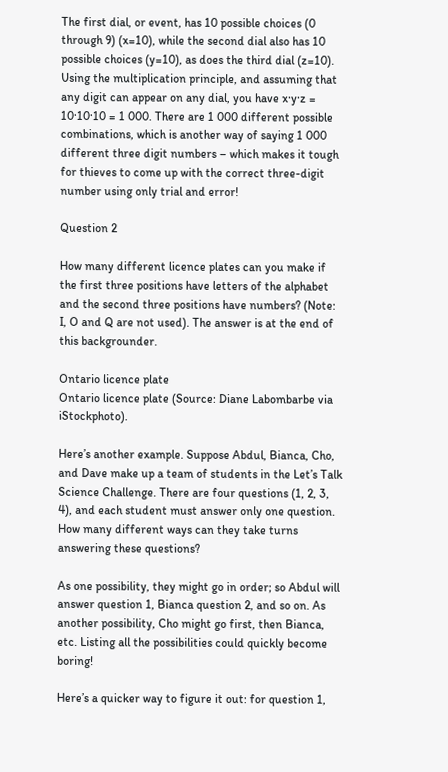The first dial, or event, has 10 possible choices (0 through 9) (x=10), while the second dial also has 10 possible choices (y=10), as does the third dial (z=10). Using the multiplication principle, and assuming that any digit can appear on any dial, you have x·y·z = 10·10·10 = 1 000. There are 1 000 different possible combinations, which is another way of saying 1 000 different three digit numbers – which makes it tough for thieves to come up with the correct three-digit number using only trial and error!

Question 2

How many different licence plates can you make if the first three positions have letters of the alphabet and the second three positions have numbers? (Note: I, O and Q are not used). The answer is at the end of this backgrounder.

Ontario licence plate
Ontario licence plate (Source: Diane Labombarbe via iStockphoto).

Here’s another example. Suppose Abdul, Bianca, Cho, and Dave make up a team of students in the Let’s Talk Science Challenge. There are four questions (1, 2, 3, 4), and each student must answer only one question. How many different ways can they take turns answering these questions?

As one possibility, they might go in order; so Abdul will answer question 1, Bianca question 2, and so on. As another possibility, Cho might go first, then Bianca, etc. Listing all the possibilities could quickly become boring!

Here’s a quicker way to figure it out: for question 1,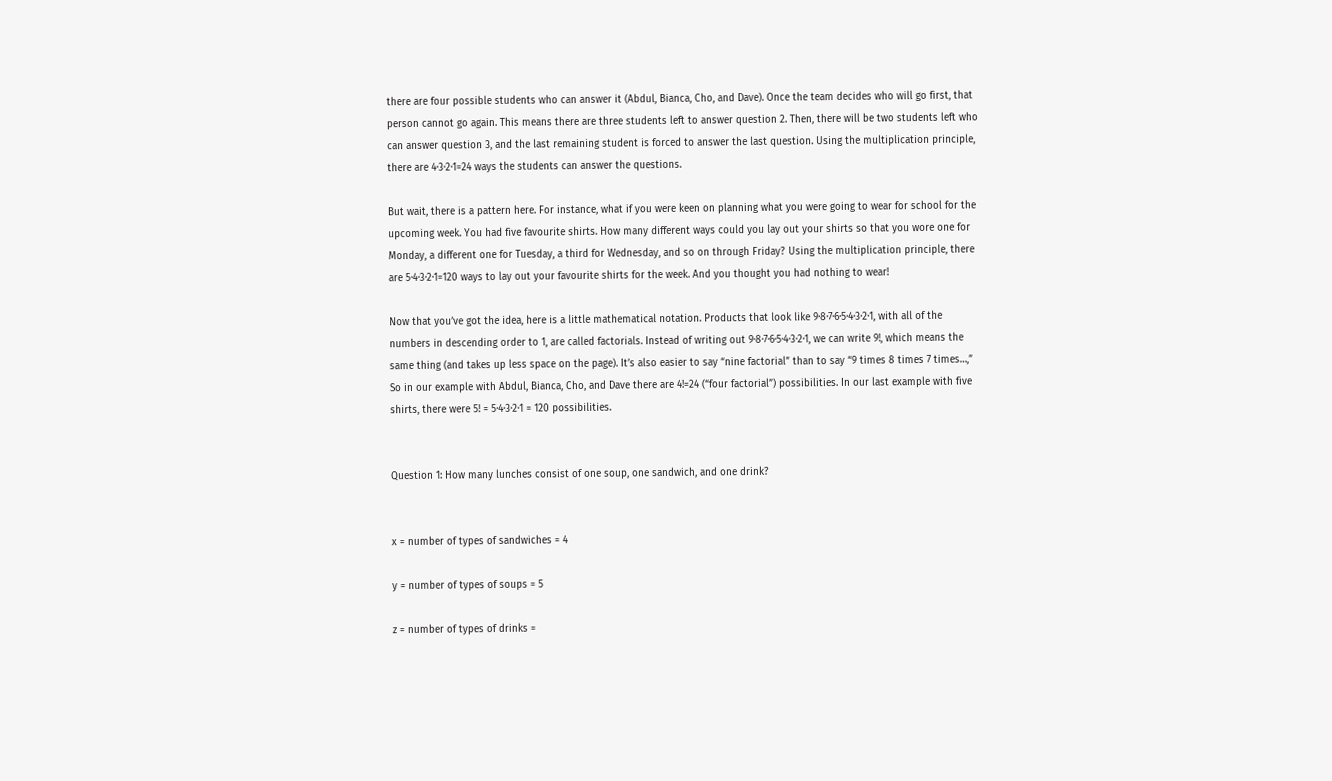there are four possible students who can answer it (Abdul, Bianca, Cho, and Dave). Once the team decides who will go first, that person cannot go again. This means there are three students left to answer question 2. Then, there will be two students left who can answer question 3, and the last remaining student is forced to answer the last question. Using the multiplication principle, there are 4·3·2·1=24 ways the students can answer the questions.

But wait, there is a pattern here. For instance, what if you were keen on planning what you were going to wear for school for the upcoming week. You had five favourite shirts. How many different ways could you lay out your shirts so that you wore one for Monday, a different one for Tuesday, a third for Wednesday, and so on through Friday? Using the multiplication principle, there are 5·4·3·2·1=120 ways to lay out your favourite shirts for the week. And you thought you had nothing to wear!

Now that you’ve got the idea, here is a little mathematical notation. Products that look like 9·8·7·6·5·4·3·2·1, with all of the numbers in descending order to 1, are called factorials. Instead of writing out 9·8·7·6·5·4·3·2·1, we can write 9!, which means the same thing (and takes up less space on the page). It’s also easier to say “nine factorial” than to say “9 times 8 times 7 times…,” So in our example with Abdul, Bianca, Cho, and Dave there are 4!=24 (“four factorial”) possibilities. In our last example with five shirts, there were 5! = 5·4·3·2·1 = 120 possibilities.


Question 1: How many lunches consist of one soup, one sandwich, and one drink?


x = number of types of sandwiches = 4

y = number of types of soups = 5

z = number of types of drinks =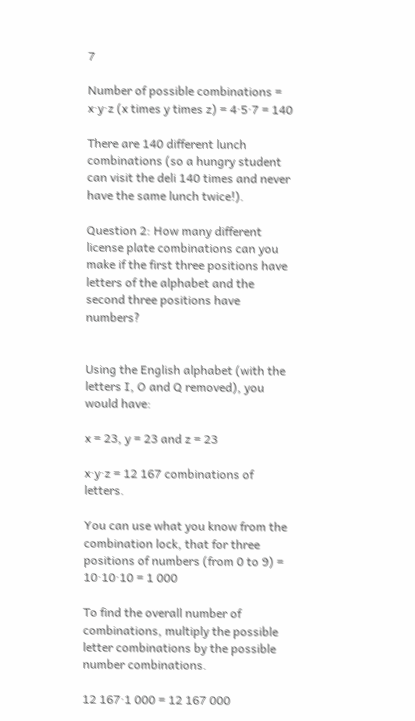7

Number of possible combinations = x·y·z (x times y times z) = 4·5·7 = 140

There are 140 different lunch combinations (so a hungry student can visit the deli 140 times and never have the same lunch twice!).

Question 2: How many different license plate combinations can you make if the first three positions have letters of the alphabet and the second three positions have numbers?


Using the English alphabet (with the letters I, O and Q removed), you would have:

x = 23, y = 23 and z = 23

x·y·z = 12 167 combinations of letters.

You can use what you know from the combination lock, that for three positions of numbers (from 0 to 9) = 10·10·10 = 1 000

To find the overall number of combinations, multiply the possible letter combinations by the possible number combinations.

12 167·1 000 = 12 167 000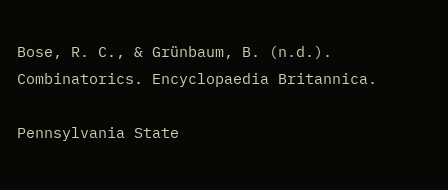Bose, R. C., & Grünbaum, B. (n.d.). Combinatorics. Encyclopaedia Britannica.

Pennsylvania State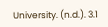University. (n.d.). 3.1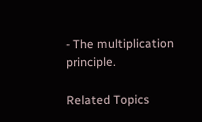- The multiplication principle.

Related Topics